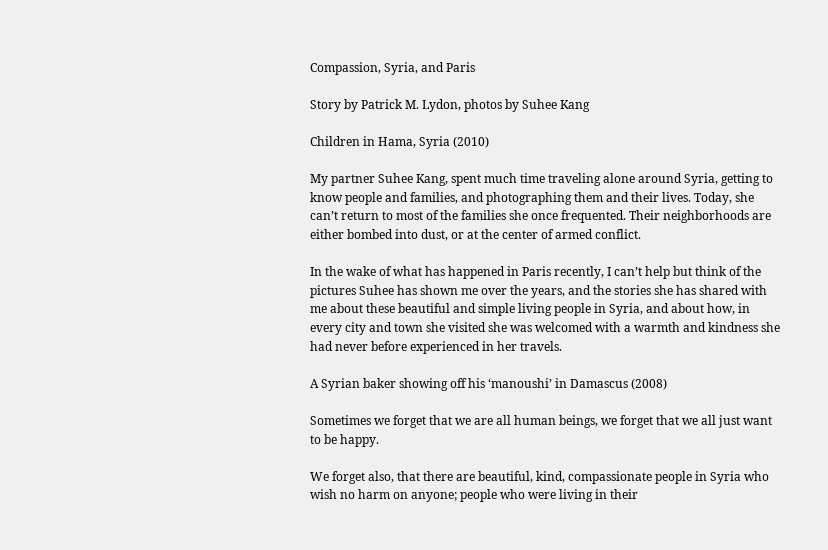Compassion, Syria, and Paris

Story by Patrick M. Lydon, photos by Suhee Kang

Children in Hama, Syria (2010)

My partner Suhee Kang, spent much time traveling alone around Syria, getting to know people and families, and photographing them and their lives. Today, she can’t return to most of the families she once frequented. Their neighborhoods are either bombed into dust, or at the center of armed conflict.

In the wake of what has happened in Paris recently, I can’t help but think of the pictures Suhee has shown me over the years, and the stories she has shared with me about these beautiful and simple living people in Syria, and about how, in every city and town she visited she was welcomed with a warmth and kindness she had never before experienced in her travels.

A Syrian baker showing off his ‘manoushi’ in Damascus (2008)

Sometimes we forget that we are all human beings, we forget that we all just want to be happy.

We forget also, that there are beautiful, kind, compassionate people in Syria who wish no harm on anyone; people who were living in their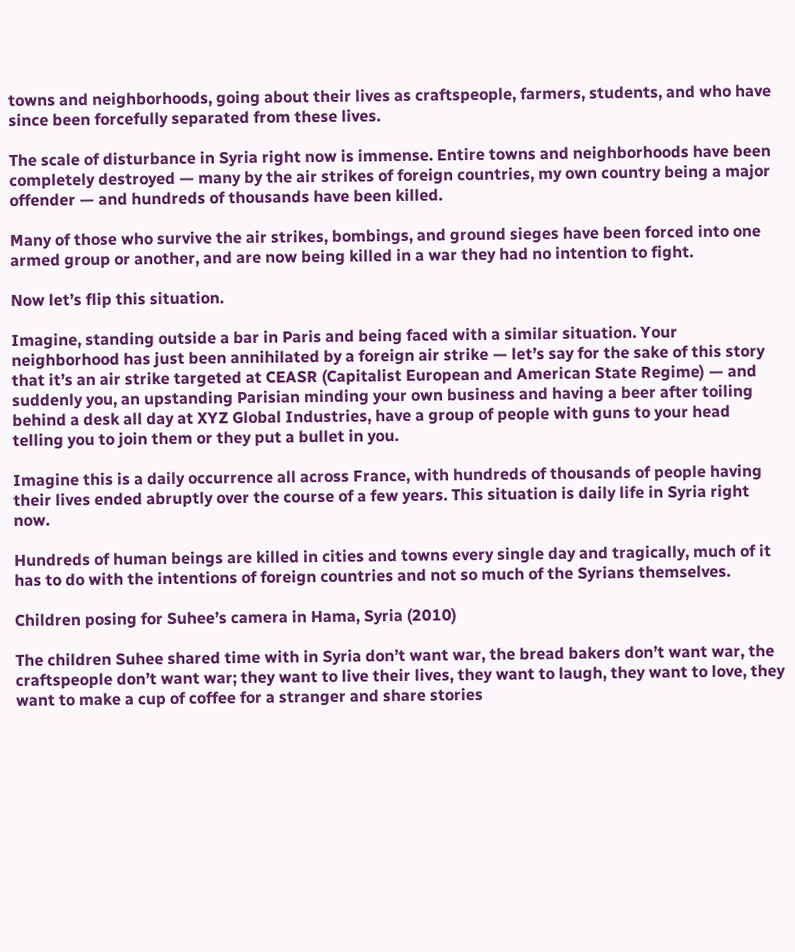towns and neighborhoods, going about their lives as craftspeople, farmers, students, and who have since been forcefully separated from these lives.

The scale of disturbance in Syria right now is immense. Entire towns and neighborhoods have been completely destroyed — many by the air strikes of foreign countries, my own country being a major offender — and hundreds of thousands have been killed.

Many of those who survive the air strikes, bombings, and ground sieges have been forced into one armed group or another, and are now being killed in a war they had no intention to fight.

Now let’s flip this situation.

Imagine, standing outside a bar in Paris and being faced with a similar situation. Your neighborhood has just been annihilated by a foreign air strike — let’s say for the sake of this story that it’s an air strike targeted at CEASR (Capitalist European and American State Regime) — and suddenly you, an upstanding Parisian minding your own business and having a beer after toiling behind a desk all day at XYZ Global Industries, have a group of people with guns to your head telling you to join them or they put a bullet in you.

Imagine this is a daily occurrence all across France, with hundreds of thousands of people having their lives ended abruptly over the course of a few years. This situation is daily life in Syria right now.

Hundreds of human beings are killed in cities and towns every single day and tragically, much of it has to do with the intentions of foreign countries and not so much of the Syrians themselves.

Children posing for Suhee’s camera in Hama, Syria (2010)

The children Suhee shared time with in Syria don’t want war, the bread bakers don’t want war, the craftspeople don’t want war; they want to live their lives, they want to laugh, they want to love, they want to make a cup of coffee for a stranger and share stories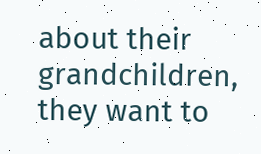about their grandchildren, they want to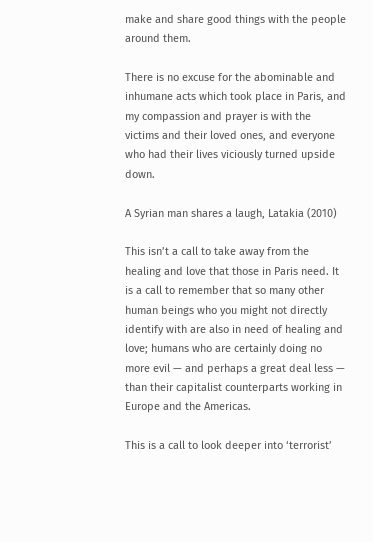make and share good things with the people around them.

There is no excuse for the abominable and inhumane acts which took place in Paris, and my compassion and prayer is with the victims and their loved ones, and everyone who had their lives viciously turned upside down.

A Syrian man shares a laugh, Latakia (2010)

This isn’t a call to take away from the healing and love that those in Paris need. It is a call to remember that so many other human beings who you might not directly identify with are also in need of healing and love; humans who are certainly doing no more evil — and perhaps a great deal less — than their capitalist counterparts working in Europe and the Americas.

This is a call to look deeper into ‘terrorist’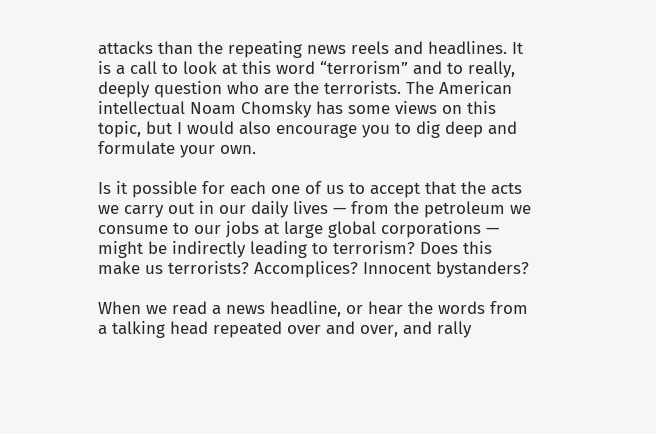attacks than the repeating news reels and headlines. It is a call to look at this word “terrorism” and to really, deeply question who are the terrorists. The American intellectual Noam Chomsky has some views on this topic, but I would also encourage you to dig deep and formulate your own.

Is it possible for each one of us to accept that the acts we carry out in our daily lives — from the petroleum we consume to our jobs at large global corporations — might be indirectly leading to terrorism? Does this make us terrorists? Accomplices? Innocent bystanders?

When we read a news headline, or hear the words from a talking head repeated over and over, and rally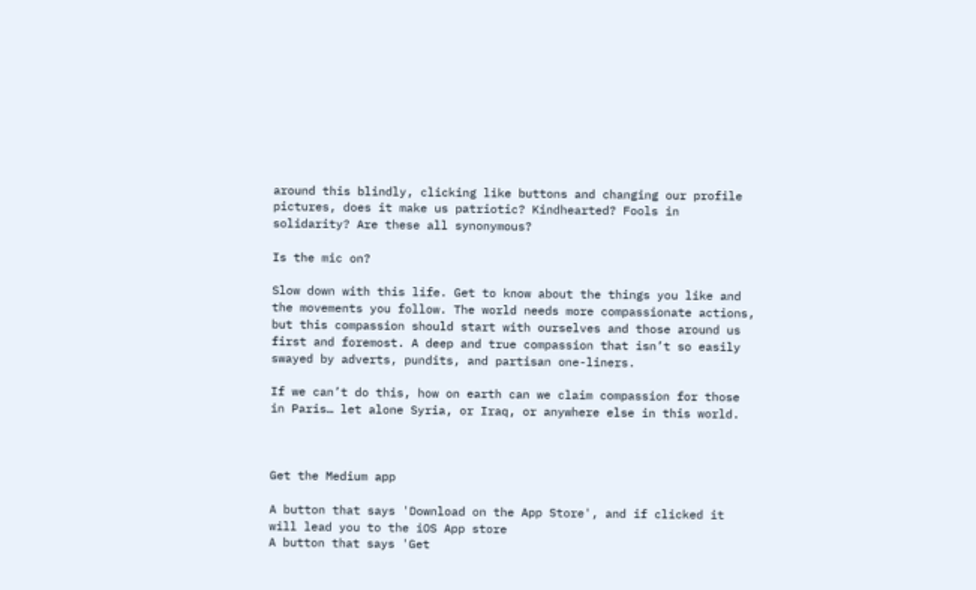around this blindly, clicking like buttons and changing our profile pictures, does it make us patriotic? Kindhearted? Fools in solidarity? Are these all synonymous?

Is the mic on?

Slow down with this life. Get to know about the things you like and the movements you follow. The world needs more compassionate actions, but this compassion should start with ourselves and those around us first and foremost. A deep and true compassion that isn’t so easily swayed by adverts, pundits, and partisan one-liners.

If we can’t do this, how on earth can we claim compassion for those in Paris… let alone Syria, or Iraq, or anywhere else in this world.



Get the Medium app

A button that says 'Download on the App Store', and if clicked it will lead you to the iOS App store
A button that says 'Get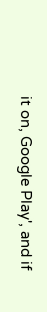it on, Google Play', and if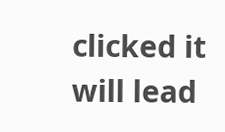clicked it will lead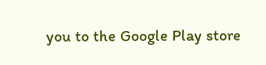you to the Google Play store